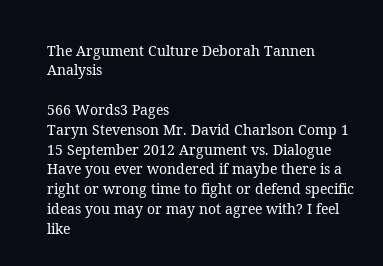The Argument Culture Deborah Tannen Analysis

566 Words3 Pages
Taryn Stevenson Mr. David Charlson Comp 1 15 September 2012 Argument vs. Dialogue Have you ever wondered if maybe there is a right or wrong time to fight or defend specific ideas you may or may not agree with? I feel like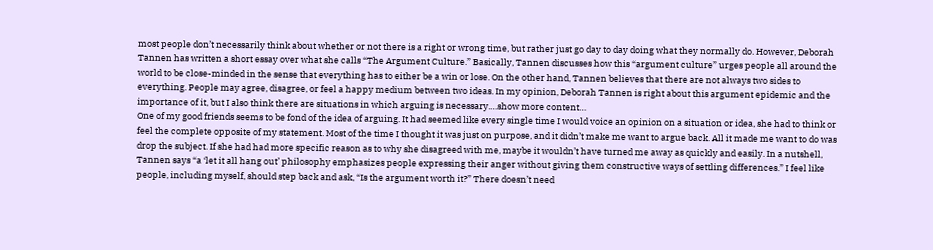most people don’t necessarily think about whether or not there is a right or wrong time, but rather just go day to day doing what they normally do. However, Deborah Tannen has written a short essay over what she calls “The Argument Culture.” Basically, Tannen discusses how this “argument culture” urges people all around the world to be close-minded in the sense that everything has to either be a win or lose. On the other hand, Tannen believes that there are not always two sides to everything. People may agree, disagree, or feel a happy medium between two ideas. In my opinion, Deborah Tannen is right about this argument epidemic and the importance of it, but I also think there are situations in which arguing is necessary.…show more content…
One of my good friends seems to be fond of the idea of arguing. It had seemed like every single time I would voice an opinion on a situation or idea, she had to think or feel the complete opposite of my statement. Most of the time I thought it was just on purpose, and it didn’t make me want to argue back. All it made me want to do was drop the subject. If she had had more specific reason as to why she disagreed with me, maybe it wouldn’t have turned me away as quickly and easily. In a nutshell, Tannen says “a ‘let it all hang out’ philosophy emphasizes people expressing their anger without giving them constructive ways of settling differences.” I feel like people, including myself, should step back and ask, “Is the argument worth it?” There doesn’t need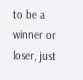to be a winner or loser, just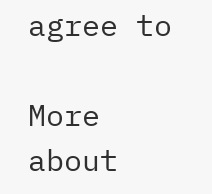agree to

More about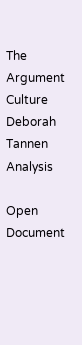The Argument Culture Deborah Tannen Analysis

Open Document